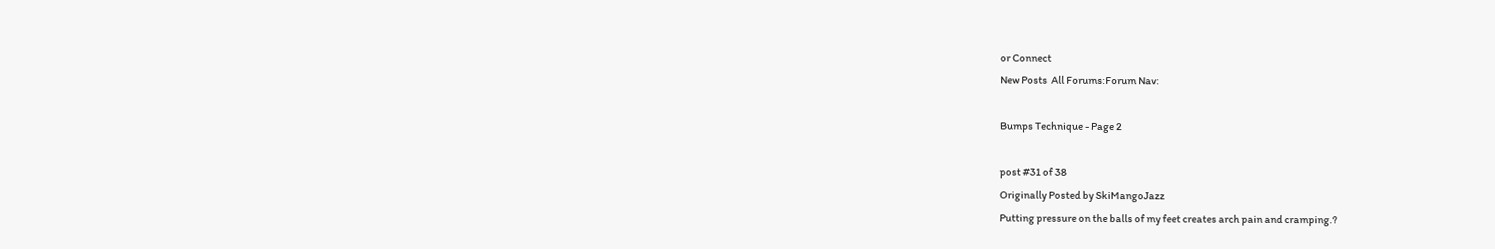or Connect
New Posts  All Forums:Forum Nav:

Bumps Technique - Page 2

post #31 of 38
Originally Posted by SkiMangoJazz
Putting pressure on the balls of my feet creates arch pain and cramping.?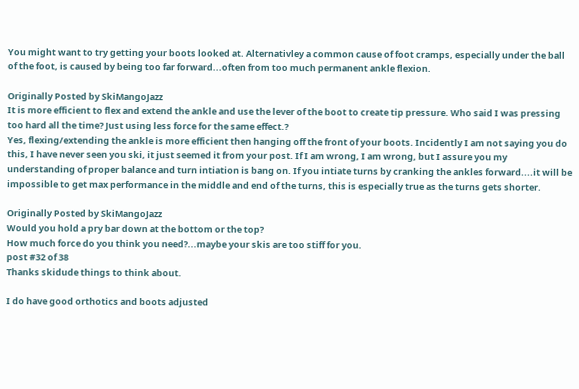You might want to try getting your boots looked at. Alternativley a common cause of foot cramps, especially under the ball of the foot, is caused by being too far forward...often from too much permanent ankle flexion.

Originally Posted by SkiMangoJazz
It is more efficient to flex and extend the ankle and use the lever of the boot to create tip pressure. Who said I was pressing too hard all the time? Just using less force for the same effect.?
Yes, flexing/extending the ankle is more efficient then hanging off the front of your boots. Incidently I am not saying you do this, I have never seen you ski, it just seemed it from your post. If I am wrong, I am wrong, but I assure you my understanding of proper balance and turn intiation is bang on. If you intiate turns by cranking the ankles forward....it will be impossible to get max performance in the middle and end of the turns, this is especially true as the turns gets shorter.

Originally Posted by SkiMangoJazz
Would you hold a pry bar down at the bottom or the top?
How much force do you think you need?...maybe your skis are too stiff for you.
post #32 of 38
Thanks skidude things to think about.

I do have good orthotics and boots adjusted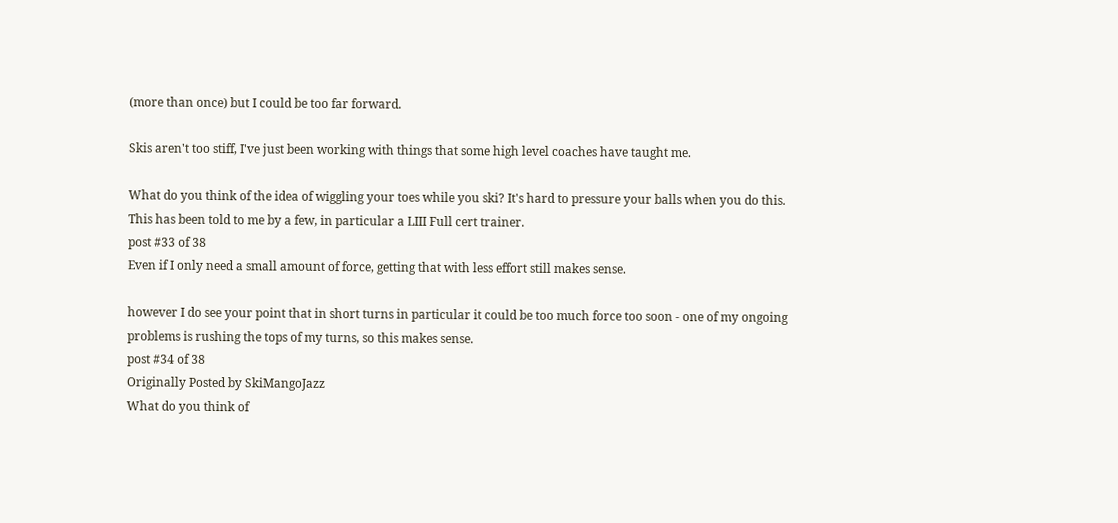(more than once) but I could be too far forward.

Skis aren't too stiff, I've just been working with things that some high level coaches have taught me.

What do you think of the idea of wiggling your toes while you ski? It's hard to pressure your balls when you do this. This has been told to me by a few, in particular a LIII Full cert trainer.
post #33 of 38
Even if I only need a small amount of force, getting that with less effort still makes sense.

however I do see your point that in short turns in particular it could be too much force too soon - one of my ongoing problems is rushing the tops of my turns, so this makes sense.
post #34 of 38
Originally Posted by SkiMangoJazz
What do you think of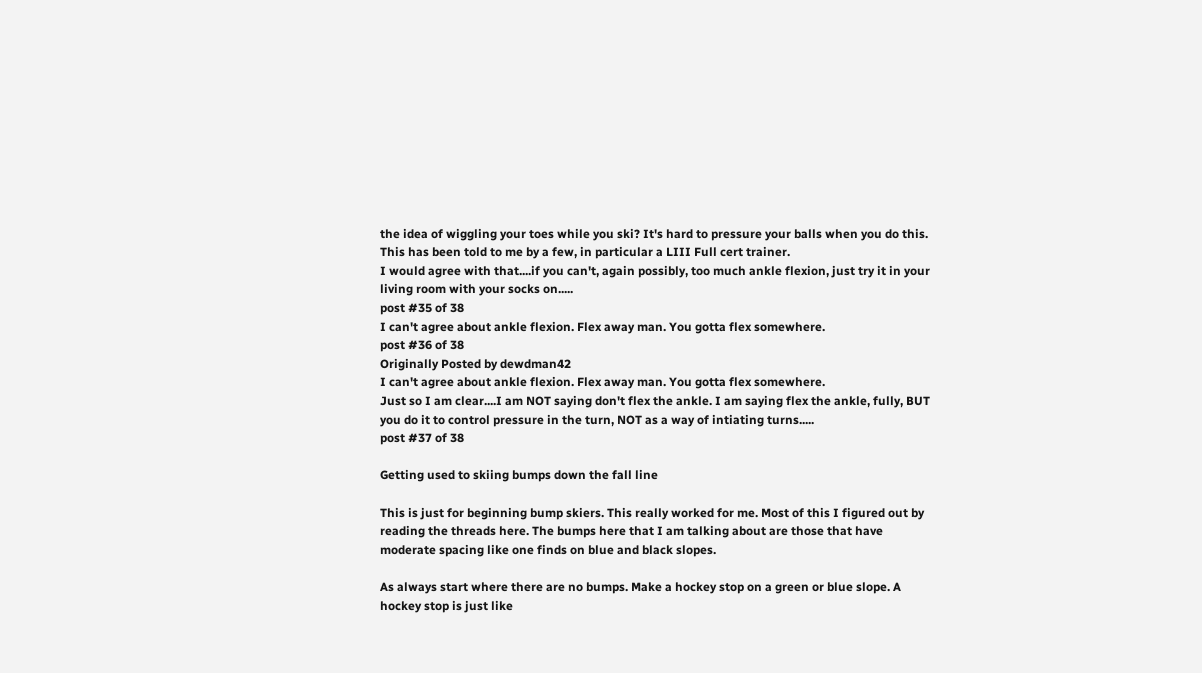the idea of wiggling your toes while you ski? It's hard to pressure your balls when you do this. This has been told to me by a few, in particular a LIII Full cert trainer.
I would agree with that....if you can't, again possibly, too much ankle flexion, just try it in your living room with your socks on.....
post #35 of 38
I can't agree about ankle flexion. Flex away man. You gotta flex somewhere.
post #36 of 38
Originally Posted by dewdman42
I can't agree about ankle flexion. Flex away man. You gotta flex somewhere.
Just so I am clear....I am NOT saying don't flex the ankle. I am saying flex the ankle, fully, BUT you do it to control pressure in the turn, NOT as a way of intiating turns.....
post #37 of 38

Getting used to skiing bumps down the fall line

This is just for beginning bump skiers. This really worked for me. Most of this I figured out by reading the threads here. The bumps here that I am talking about are those that have moderate spacing like one finds on blue and black slopes.

As always start where there are no bumps. Make a hockey stop on a green or blue slope. A hockey stop is just like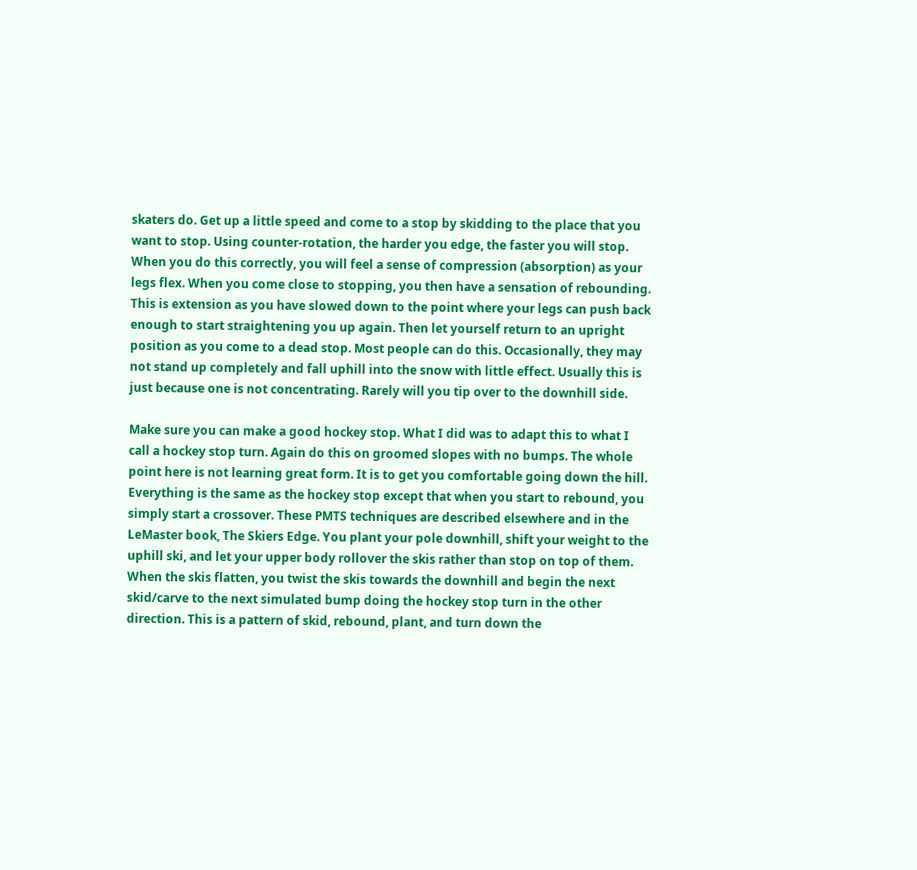skaters do. Get up a little speed and come to a stop by skidding to the place that you want to stop. Using counter-rotation, the harder you edge, the faster you will stop. When you do this correctly, you will feel a sense of compression (absorption) as your legs flex. When you come close to stopping, you then have a sensation of rebounding. This is extension as you have slowed down to the point where your legs can push back enough to start straightening you up again. Then let yourself return to an upright position as you come to a dead stop. Most people can do this. Occasionally, they may not stand up completely and fall uphill into the snow with little effect. Usually this is just because one is not concentrating. Rarely will you tip over to the downhill side.

Make sure you can make a good hockey stop. What I did was to adapt this to what I call a hockey stop turn. Again do this on groomed slopes with no bumps. The whole point here is not learning great form. It is to get you comfortable going down the hill. Everything is the same as the hockey stop except that when you start to rebound, you simply start a crossover. These PMTS techniques are described elsewhere and in the LeMaster book, The Skiers Edge. You plant your pole downhill, shift your weight to the uphill ski, and let your upper body rollover the skis rather than stop on top of them. When the skis flatten, you twist the skis towards the downhill and begin the next skid/carve to the next simulated bump doing the hockey stop turn in the other direction. This is a pattern of skid, rebound, plant, and turn down the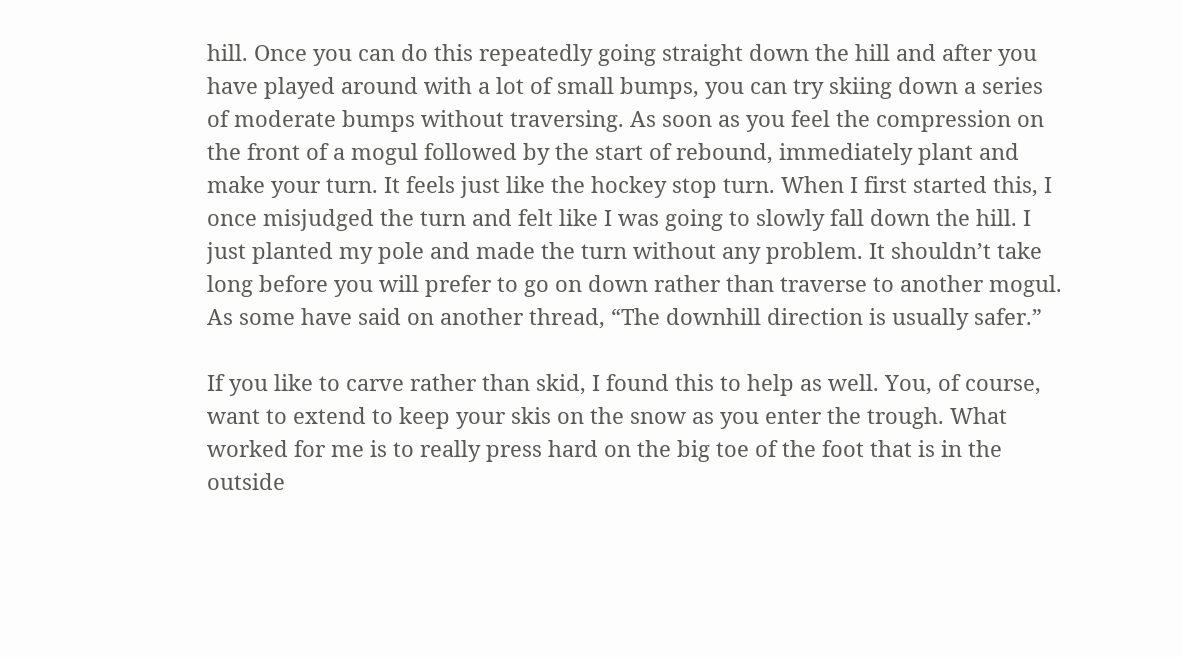hill. Once you can do this repeatedly going straight down the hill and after you have played around with a lot of small bumps, you can try skiing down a series of moderate bumps without traversing. As soon as you feel the compression on the front of a mogul followed by the start of rebound, immediately plant and make your turn. It feels just like the hockey stop turn. When I first started this, I once misjudged the turn and felt like I was going to slowly fall down the hill. I just planted my pole and made the turn without any problem. It shouldn’t take long before you will prefer to go on down rather than traverse to another mogul. As some have said on another thread, “The downhill direction is usually safer.”

If you like to carve rather than skid, I found this to help as well. You, of course, want to extend to keep your skis on the snow as you enter the trough. What worked for me is to really press hard on the big toe of the foot that is in the outside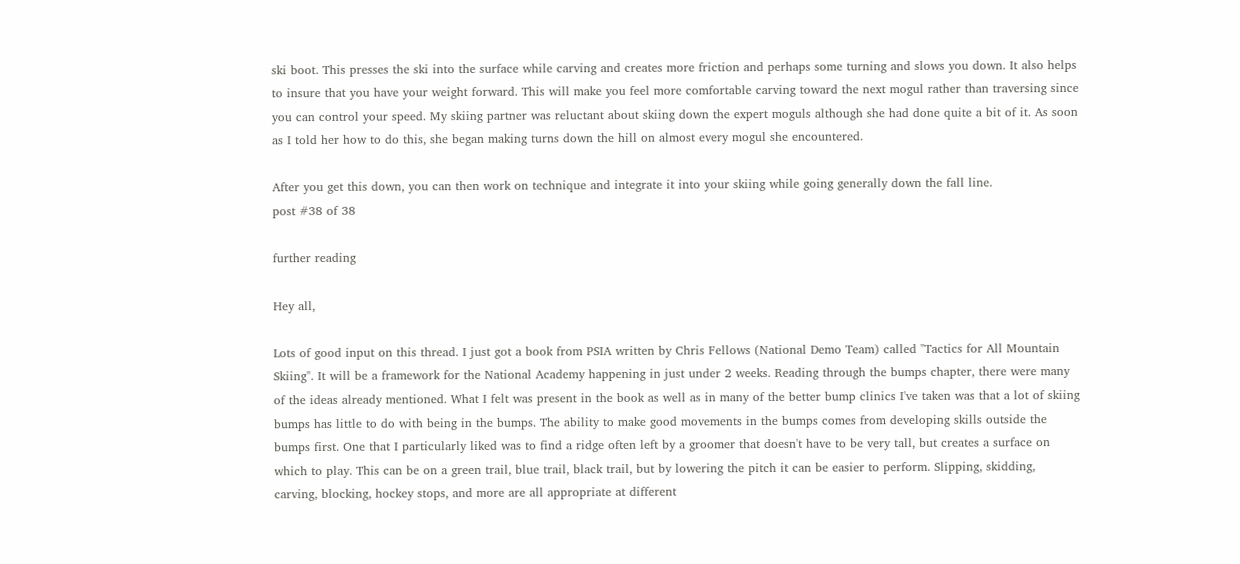ski boot. This presses the ski into the surface while carving and creates more friction and perhaps some turning and slows you down. It also helps to insure that you have your weight forward. This will make you feel more comfortable carving toward the next mogul rather than traversing since you can control your speed. My skiing partner was reluctant about skiing down the expert moguls although she had done quite a bit of it. As soon as I told her how to do this, she began making turns down the hill on almost every mogul she encountered.

After you get this down, you can then work on technique and integrate it into your skiing while going generally down the fall line.
post #38 of 38

further reading

Hey all,

Lots of good input on this thread. I just got a book from PSIA written by Chris Fellows (National Demo Team) called "Tactics for All Mountain Skiing". It will be a framework for the National Academy happening in just under 2 weeks. Reading through the bumps chapter, there were many of the ideas already mentioned. What I felt was present in the book as well as in many of the better bump clinics I've taken was that a lot of skiing bumps has little to do with being in the bumps. The ability to make good movements in the bumps comes from developing skills outside the bumps first. One that I particularly liked was to find a ridge often left by a groomer that doesn't have to be very tall, but creates a surface on which to play. This can be on a green trail, blue trail, black trail, but by lowering the pitch it can be easier to perform. Slipping, skidding, carving, blocking, hockey stops, and more are all appropriate at different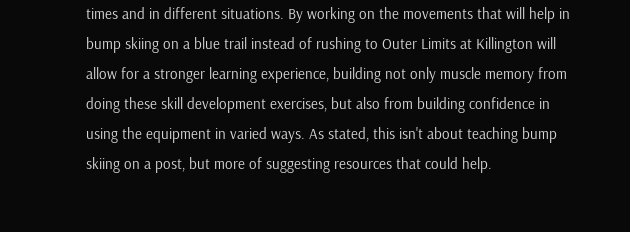times and in different situations. By working on the movements that will help in bump skiing on a blue trail instead of rushing to Outer Limits at Killington will allow for a stronger learning experience, building not only muscle memory from doing these skill development exercises, but also from building confidence in using the equipment in varied ways. As stated, this isn't about teaching bump skiing on a post, but more of suggesting resources that could help.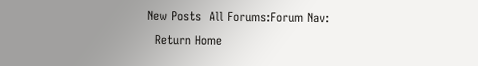New Posts  All Forums:Forum Nav:
  Return Home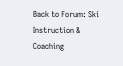Back to Forum: Ski Instruction & Coaching